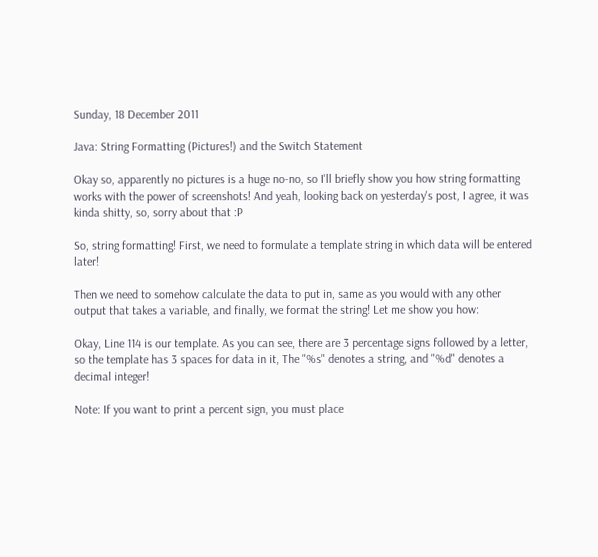Sunday, 18 December 2011

Java: String Formatting (Pictures!) and the Switch Statement

Okay so, apparently no pictures is a huge no-no, so I'll briefly show you how string formatting works with the power of screenshots! And yeah, looking back on yesterday's post, I agree, it was kinda shitty, so, sorry about that :P

So, string formatting! First, we need to formulate a template string in which data will be entered later!

Then we need to somehow calculate the data to put in, same as you would with any other output that takes a variable, and finally, we format the string! Let me show you how:

Okay, Line 114 is our template. As you can see, there are 3 percentage signs followed by a letter, so the template has 3 spaces for data in it, The "%s" denotes a string, and "%d" denotes a decimal integer!

Note: If you want to print a percent sign, you must place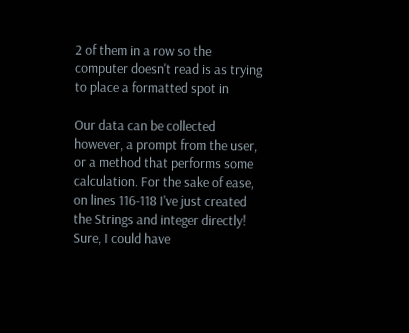2 of them in a row so the computer doesn't read is as trying to place a formatted spot in

Our data can be collected however, a prompt from the user, or a method that performs some calculation. For the sake of ease, on lines 116-118 I've just created the Strings and integer directly! Sure, I could have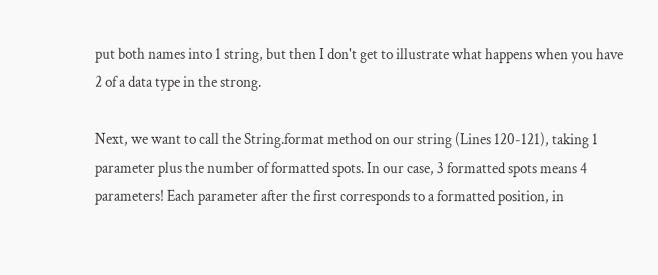put both names into 1 string, but then I don't get to illustrate what happens when you have 2 of a data type in the strong.

Next, we want to call the String.format method on our string (Lines 120-121), taking 1 parameter plus the number of formatted spots. In our case, 3 formatted spots means 4 parameters! Each parameter after the first corresponds to a formatted position, in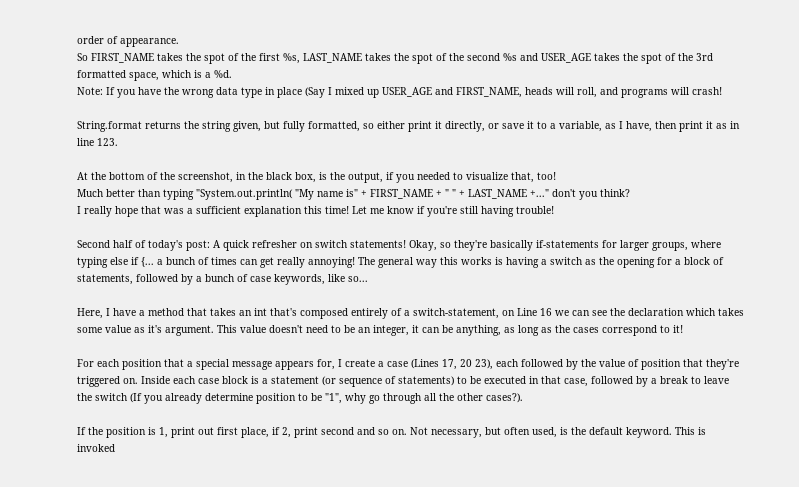order of appearance.
So FIRST_NAME takes the spot of the first %s, LAST_NAME takes the spot of the second %s and USER_AGE takes the spot of the 3rd formatted space, which is a %d.
Note: If you have the wrong data type in place (Say I mixed up USER_AGE and FIRST_NAME, heads will roll, and programs will crash!

String.format returns the string given, but fully formatted, so either print it directly, or save it to a variable, as I have, then print it as in line 123.

At the bottom of the screenshot, in the black box, is the output, if you needed to visualize that, too!
Much better than typing "System.out.println( "My name is" + FIRST_NAME + " " + LAST_NAME +..." don't you think?
I really hope that was a sufficient explanation this time! Let me know if you're still having trouble!

Second half of today's post: A quick refresher on switch statements! Okay, so they're basically if-statements for larger groups, where typing else if {... a bunch of times can get really annoying! The general way this works is having a switch as the opening for a block of statements, followed by a bunch of case keywords, like so...

Here, I have a method that takes an int that's composed entirely of a switch-statement, on Line 16 we can see the declaration which takes some value as it's argument. This value doesn't need to be an integer, it can be anything, as long as the cases correspond to it!

For each position that a special message appears for, I create a case (Lines 17, 20 23), each followed by the value of position that they're triggered on. Inside each case block is a statement (or sequence of statements) to be executed in that case, followed by a break to leave the switch (If you already determine position to be "1", why go through all the other cases?).

If the position is 1, print out first place, if 2, print second and so on. Not necessary, but often used, is the default keyword. This is invoked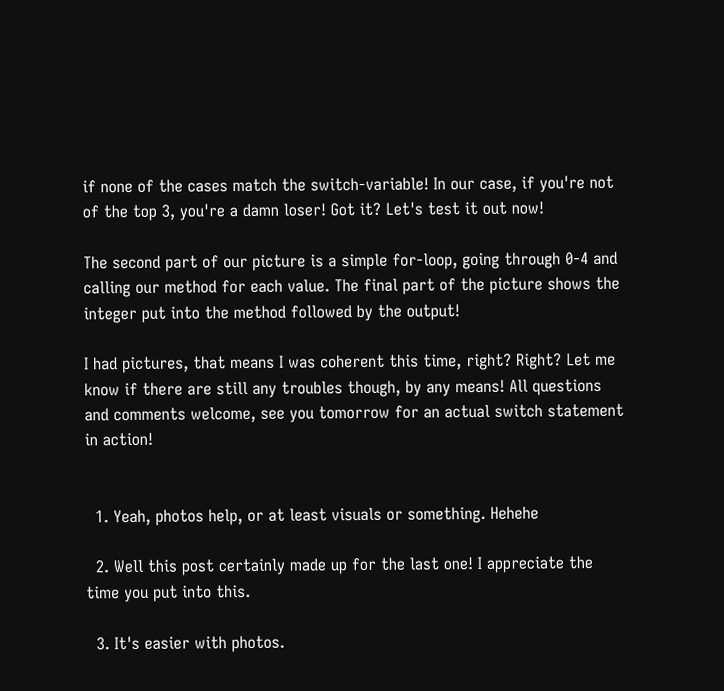if none of the cases match the switch-variable! In our case, if you're not of the top 3, you're a damn loser! Got it? Let's test it out now!

The second part of our picture is a simple for-loop, going through 0-4 and calling our method for each value. The final part of the picture shows the integer put into the method followed by the output!

I had pictures, that means I was coherent this time, right? Right? Let me know if there are still any troubles though, by any means! All questions and comments welcome, see you tomorrow for an actual switch statement in action!


  1. Yeah, photos help, or at least visuals or something. Hehehe

  2. Well this post certainly made up for the last one! I appreciate the time you put into this.

  3. It's easier with photos.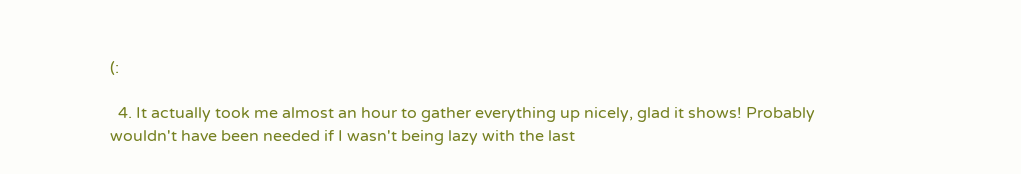(:

  4. It actually took me almost an hour to gather everything up nicely, glad it shows! Probably wouldn't have been needed if I wasn't being lazy with the last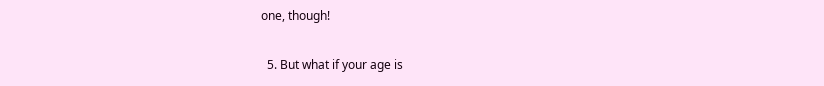one, though!

  5. But what if your age is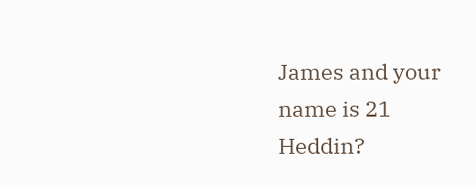James and your name is 21 Heddin?